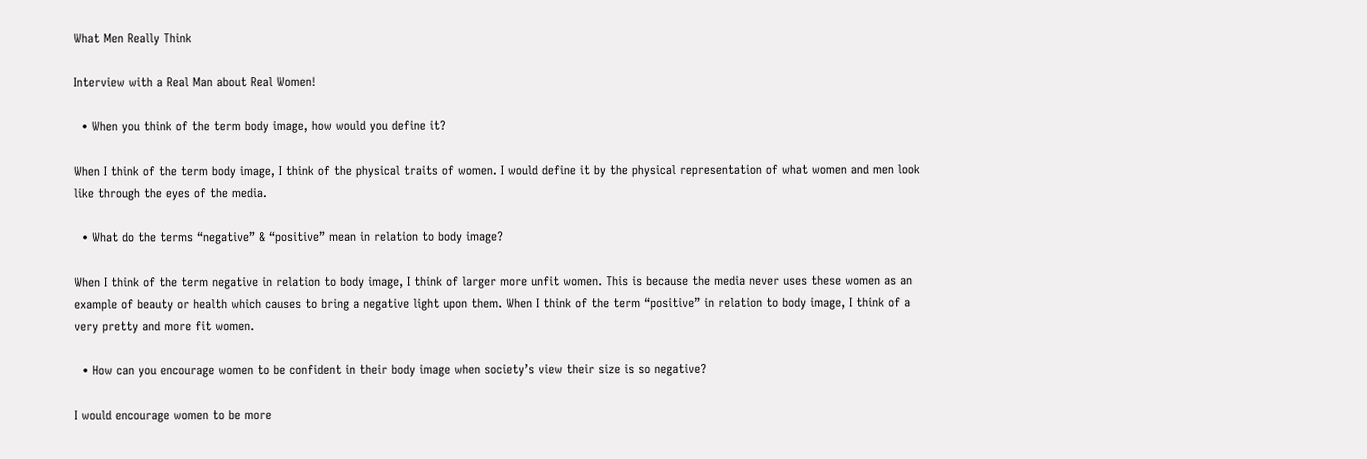What Men Really Think

Interview with a Real Man about Real Women!

  • When you think of the term body image, how would you define it?

When I think of the term body image, I think of the physical traits of women. I would define it by the physical representation of what women and men look like through the eyes of the media.

  • What do the terms “negative” & “positive” mean in relation to body image?

When I think of the term negative in relation to body image, I think of larger more unfit women. This is because the media never uses these women as an example of beauty or health which causes to bring a negative light upon them. When I think of the term “positive” in relation to body image, I think of a very pretty and more fit women.

  • How can you encourage women to be confident in their body image when society’s view their size is so negative?

I would encourage women to be more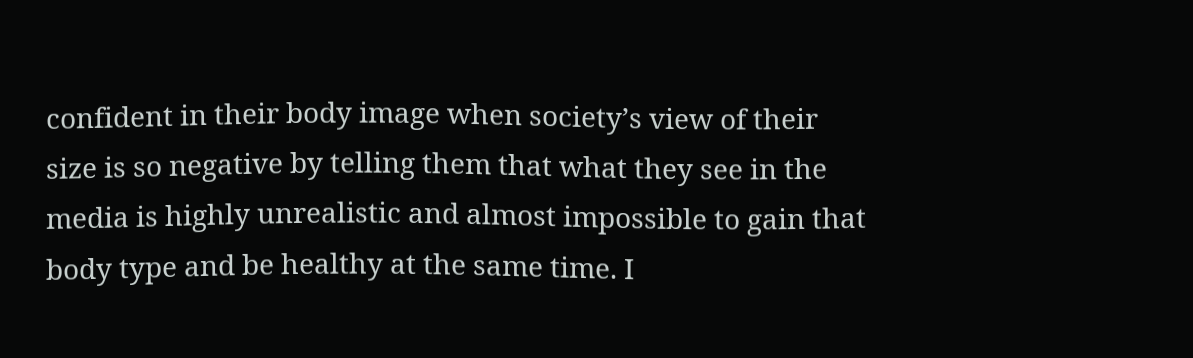confident in their body image when society’s view of their size is so negative by telling them that what they see in the media is highly unrealistic and almost impossible to gain that body type and be healthy at the same time. I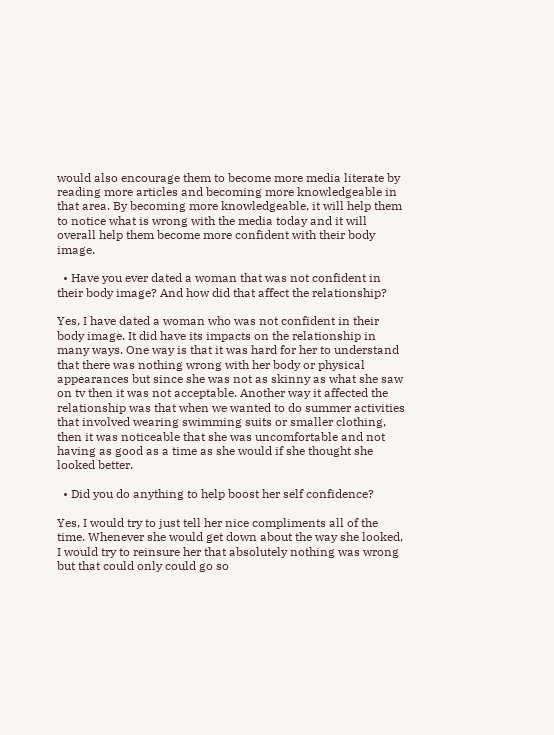would also encourage them to become more media literate by reading more articles and becoming more knowledgeable in that area. By becoming more knowledgeable, it will help them to notice what is wrong with the media today and it will overall help them become more confident with their body image.

  • Have you ever dated a woman that was not confident in their body image? And how did that affect the relationship?

Yes, I have dated a woman who was not confident in their body image. It did have its impacts on the relationship in many ways. One way is that it was hard for her to understand that there was nothing wrong with her body or physical appearances but since she was not as skinny as what she saw on tv then it was not acceptable. Another way it affected the relationship was that when we wanted to do summer activities that involved wearing swimming suits or smaller clothing, then it was noticeable that she was uncomfortable and not having as good as a time as she would if she thought she looked better.

  • Did you do anything to help boost her self confidence?

Yes, I would try to just tell her nice compliments all of the time. Whenever she would get down about the way she looked, I would try to reinsure her that absolutely nothing was wrong but that could only could go so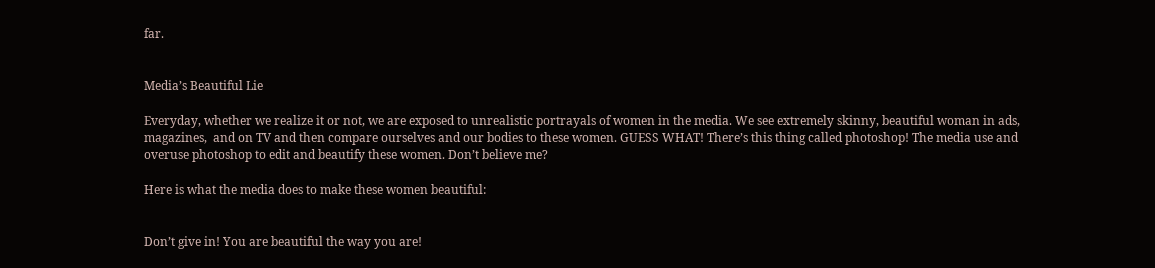far.


Media’s Beautiful Lie

Everyday, whether we realize it or not, we are exposed to unrealistic portrayals of women in the media. We see extremely skinny, beautiful woman in ads, magazines,  and on TV and then compare ourselves and our bodies to these women. GUESS WHAT! There’s this thing called photoshop! The media use and overuse photoshop to edit and beautify these women. Don’t believe me?

Here is what the media does to make these women beautiful:


Don’t give in! You are beautiful the way you are!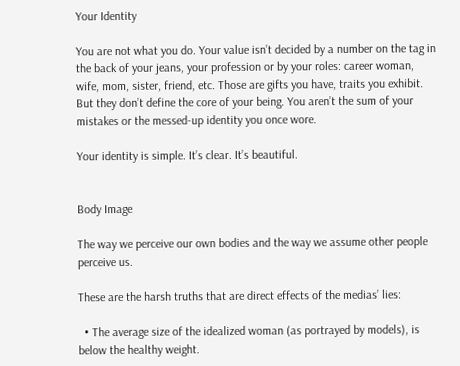Your Identity

You are not what you do. Your value isn’t decided by a number on the tag in the back of your jeans, your profession or by your roles: career woman, wife, mom, sister, friend, etc. Those are gifts you have, traits you exhibit. But they don’t define the core of your being. You aren’t the sum of your mistakes or the messed-up identity you once wore.

Your identity is simple. It’s clear. It’s beautiful.


Body Image

The way we perceive our own bodies and the way we assume other people perceive us.

These are the harsh truths that are direct effects of the medias’ lies:

  • The average size of the idealized woman (as portrayed by models), is below the healthy weight.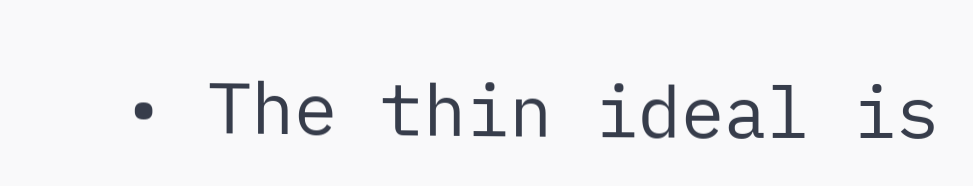• The thin ideal is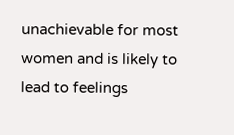unachievable for most women and is likely to lead to feelings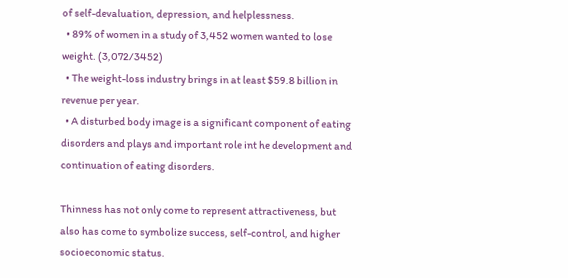of self-devaluation, depression, and helplessness.
  • 89% of women in a study of 3,452 women wanted to lose weight. (3,072/3452)
  • The weight-loss industry brings in at least $59.8 billion in revenue per year.
  • A disturbed body image is a significant component of eating disorders and plays and important role int he development and continuation of eating disorders.

Thinness has not only come to represent attractiveness, but also has come to symbolize success, self-control, and higher socioeconomic status.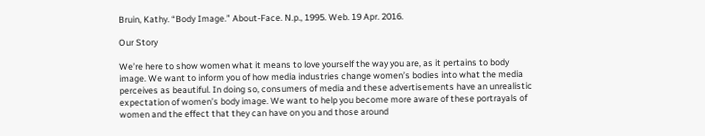Bruin, Kathy. “Body Image.” About-Face. N.p., 1995. Web. 19 Apr. 2016.

Our Story

We’re here to show women what it means to love yourself the way you are, as it pertains to body image. We want to inform you of how media industries change women’s bodies into what the media perceives as beautiful. In doing so, consumers of media and these advertisements have an unrealistic expectation of women’s body image. We want to help you become more aware of these portrayals of women and the effect that they can have on you and those around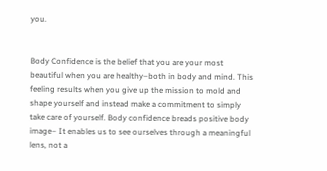you.


Body Confidence is the belief that you are your most beautiful when you are healthy–both in body and mind. This feeling results when you give up the mission to mold and shape yourself and instead make a commitment to simply take care of yourself. Body confidence breads positive body image– It enables us to see ourselves through a meaningful lens, not a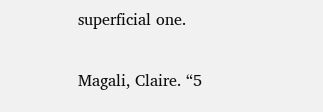superficial one.

Magali, Claire. “5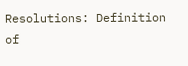Resolutions: Definition of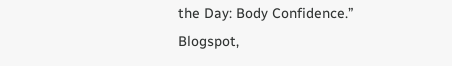the Day: Body Confidence.” Blogspot,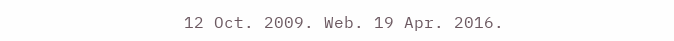12 Oct. 2009. Web. 19 Apr. 2016.